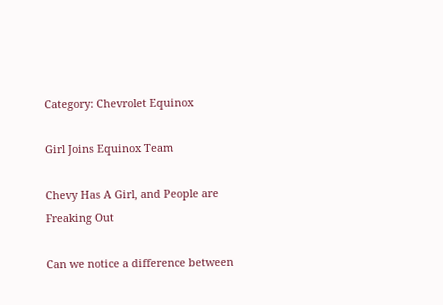Category: Chevrolet Equinox

Girl Joins Equinox Team

Chevy Has A Girl, and People are Freaking Out

Can we notice a difference between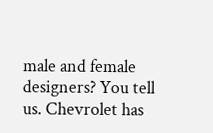male and female designers? You tell us. Chevrolet has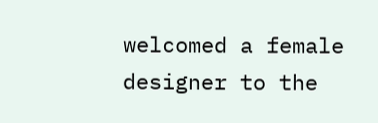welcomed a female designer to the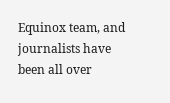Equinox team, and journalists have been all over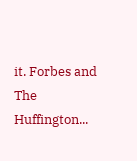it. Forbes and The Huffington...